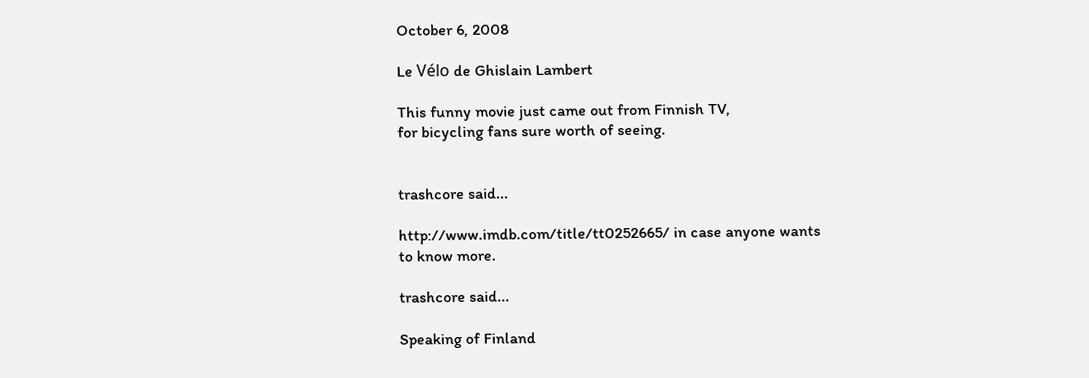October 6, 2008

Le Vélo de Ghislain Lambert

This funny movie just came out from Finnish TV,
for bicycling fans sure worth of seeing.


trashcore said...

http://www.imdb.com/title/tt0252665/ in case anyone wants to know more.

trashcore said...

Speaking of Finland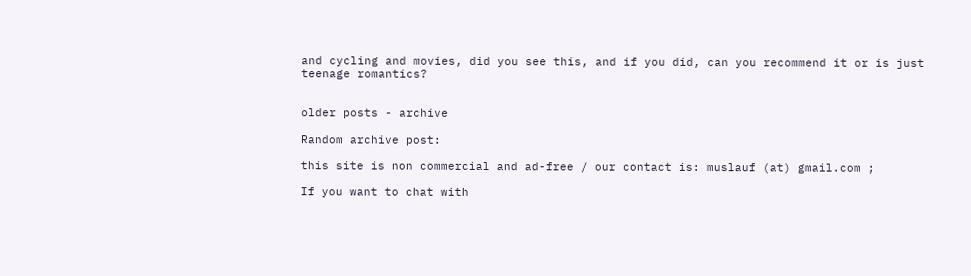and cycling and movies, did you see this, and if you did, can you recommend it or is just teenage romantics?


older posts - archive

Random archive post:

this site is non commercial and ad-free / our contact is: muslauf (at) gmail.com ;

If you want to chat with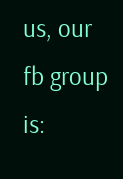us, our fb group is: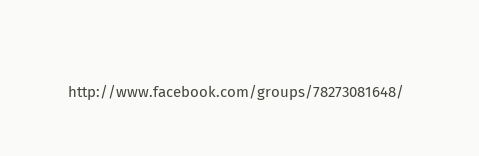http://www.facebook.com/groups/78273081648/